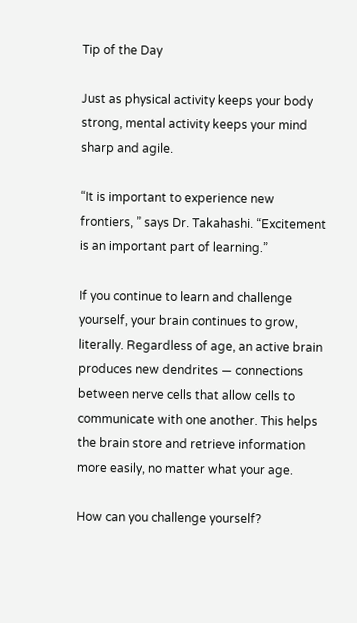Tip of the Day

Just as physical activity keeps your body strong, mental activity keeps your mind sharp and agile.

“It is important to experience new frontiers, ” says Dr. Takahashi. “Excitement is an important part of learning.”

If you continue to learn and challenge yourself, your brain continues to grow, literally. Regardless of age, an active brain produces new dendrites — connections between nerve cells that allow cells to communicate with one another. This helps the brain store and retrieve information more easily, no matter what your age.

How can you challenge yourself?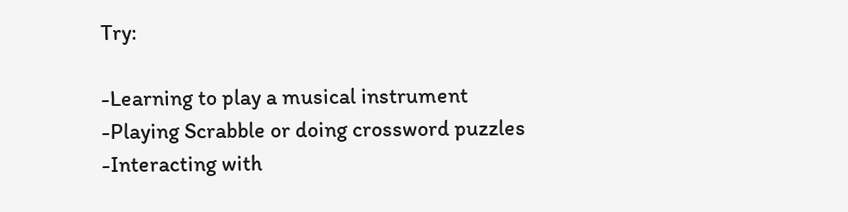Try:

-Learning to play a musical instrument
-Playing Scrabble or doing crossword puzzles
-Interacting with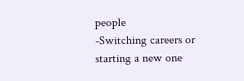people
-Switching careers or starting a new one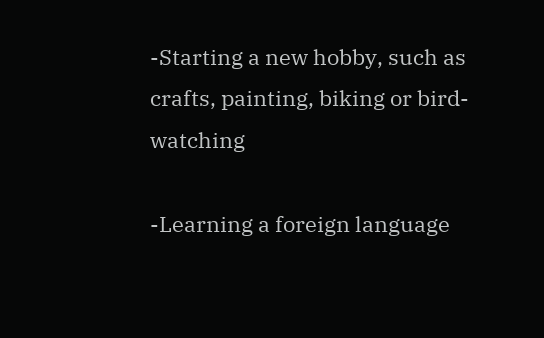-Starting a new hobby, such as crafts, painting, biking or bird-watching

-Learning a foreign language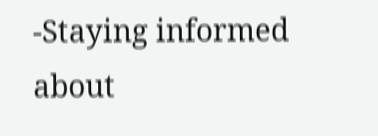-Staying informed about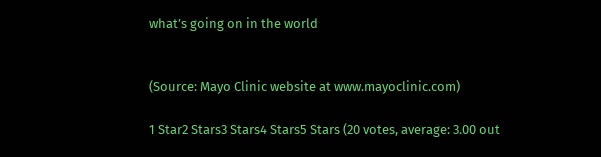what’s going on in the world


(Source: Mayo Clinic website at www.mayoclinic.com)

1 Star2 Stars3 Stars4 Stars5 Stars (20 votes, average: 3.00 out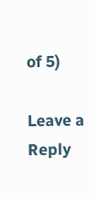of 5)

Leave a Reply